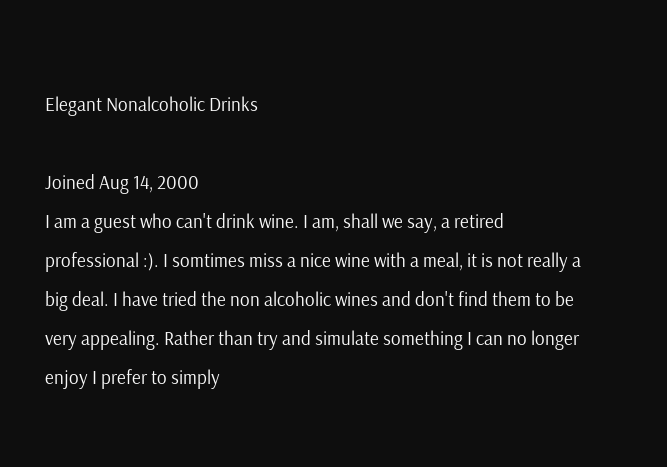Elegant Nonalcoholic Drinks

Joined Aug 14, 2000
I am a guest who can't drink wine. I am, shall we say, a retired professional :). I somtimes miss a nice wine with a meal, it is not really a big deal. I have tried the non alcoholic wines and don't find them to be very appealing. Rather than try and simulate something I can no longer enjoy I prefer to simply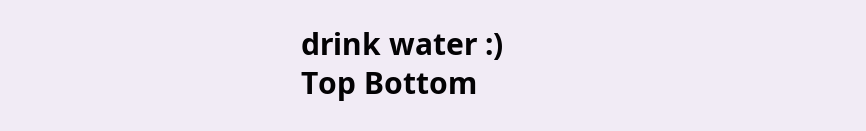drink water :)
Top Bottom